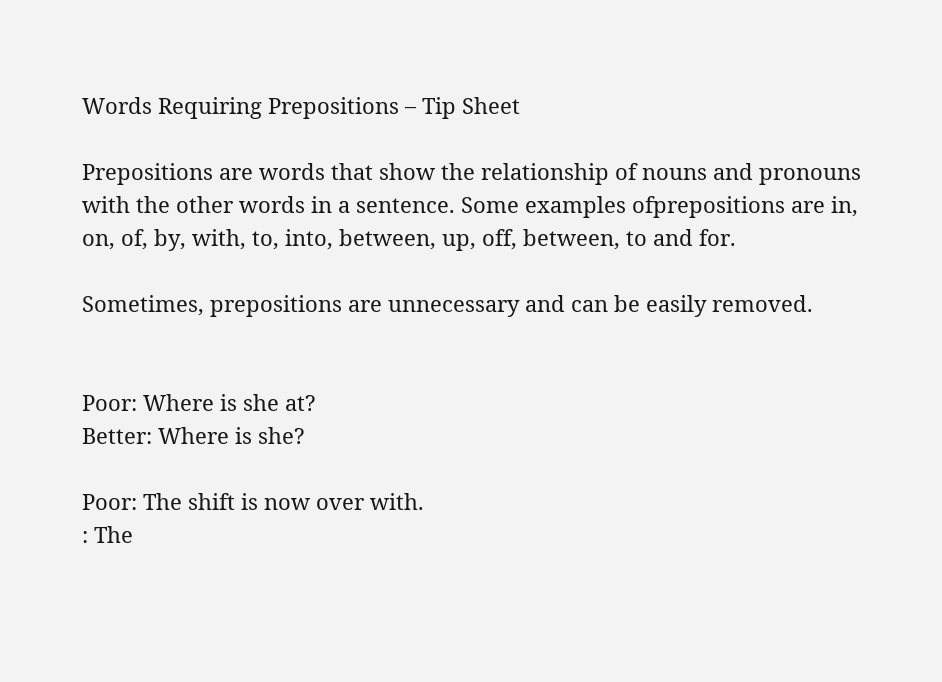Words Requiring Prepositions – Tip Sheet

Prepositions are words that show the relationship of nouns and pronouns with the other words in a sentence. Some examples ofprepositions are in, on, of, by, with, to, into, between, up, off, between, to and for.

Sometimes, prepositions are unnecessary and can be easily removed.


Poor: Where is she at?
Better: Where is she?

Poor: The shift is now over with.
: The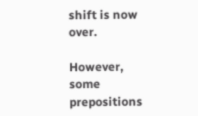shift is now over.

However, some prepositions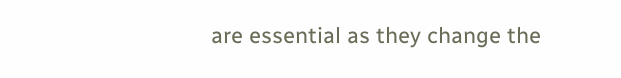are essential as they change the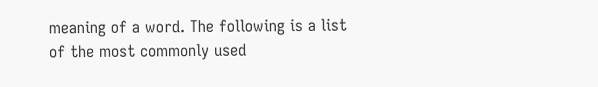meaning of a word. The following is a list of the most commonly used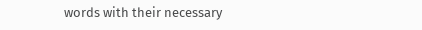words with their necessary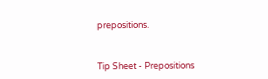prepositions.


Tip Sheet - Prepositions